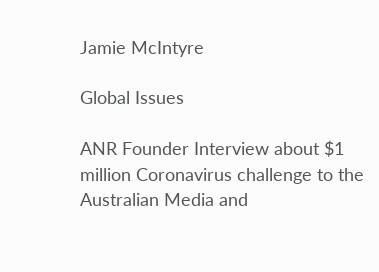Jamie McIntyre

Global Issues

ANR Founder Interview about $1 million Coronavirus challenge to the Australian Media and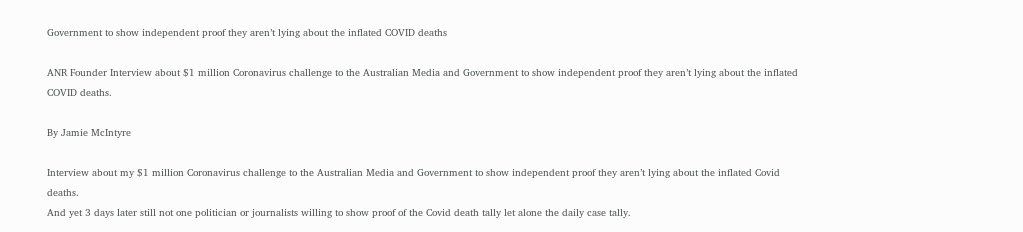Government to show independent proof they aren’t lying about the inflated COVID deaths

ANR Founder Interview about $1 million Coronavirus challenge to the Australian Media and Government to show independent proof they aren’t lying about the inflated COVID deaths.

By Jamie McIntyre

Interview about my $1 million Coronavirus challenge to the Australian Media and Government to show independent proof they aren’t lying about the inflated Covid deaths.
And yet 3 days later still not one politician or journalists willing to show proof of the Covid death tally let alone the daily case tally.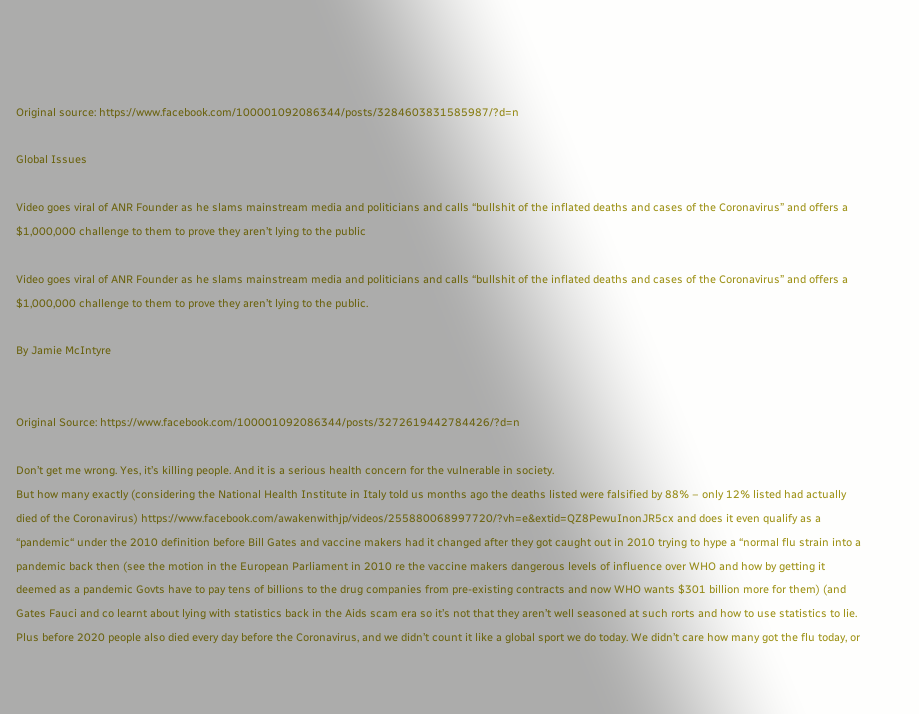Original source: https://www.facebook.com/100001092086344/posts/3284603831585987/?d=n

Global Issues

Video goes viral of ANR Founder as he slams mainstream media and politicians and calls “bullshit of the inflated deaths and cases of the Coronavirus” and offers a $1,000,000 challenge to them to prove they aren’t lying to the public

Video goes viral of ANR Founder as he slams mainstream media and politicians and calls “bullshit of the inflated deaths and cases of the Coronavirus” and offers a $1,000,000 challenge to them to prove they aren’t lying to the public.

By Jamie McIntyre


Original Source: https://www.facebook.com/100001092086344/posts/3272619442784426/?d=n

Don’t get me wrong. Yes, it’s killing people. And it is a serious health concern for the vulnerable in society.
But how many exactly (considering the National Health Institute in Italy told us months ago the deaths listed were falsified by 88% – only 12% listed had actually died of the Coronavirus) https://www.facebook.com/awakenwithjp/videos/255880068997720/?vh=e&extid=QZ8PewuInonJR5cx and does it even qualify as a “pandemic“ under the 2010 definition before Bill Gates and vaccine makers had it changed after they got caught out in 2010 trying to hype a “normal flu strain into a pandemic back then (see the motion in the European Parliament in 2010 re the vaccine makers dangerous levels of influence over WHO and how by getting it deemed as a pandemic Govts have to pay tens of billions to the drug companies from pre-existing contracts and now WHO wants $301 billion more for them) (and Gates Fauci and co learnt about lying with statistics back in the Aids scam era so it’s not that they aren’t well seasoned at such rorts and how to use statistics to lie. Plus before 2020 people also died every day before the Coronavirus, and we didn’t count it like a global sport we do today. We didn’t care how many got the flu today, or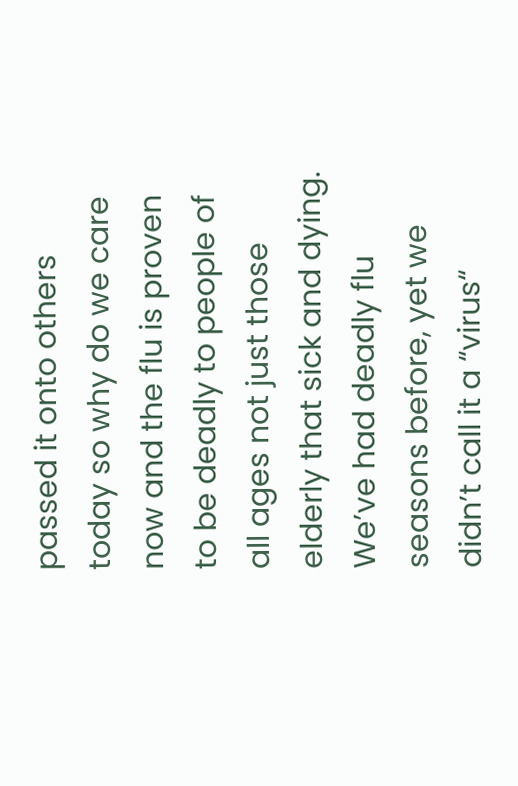passed it onto others today so why do we care now and the flu is proven to be deadly to people of all ages not just those elderly that sick and dying. We’ve had deadly flu seasons before, yet we didn’t call it a “virus“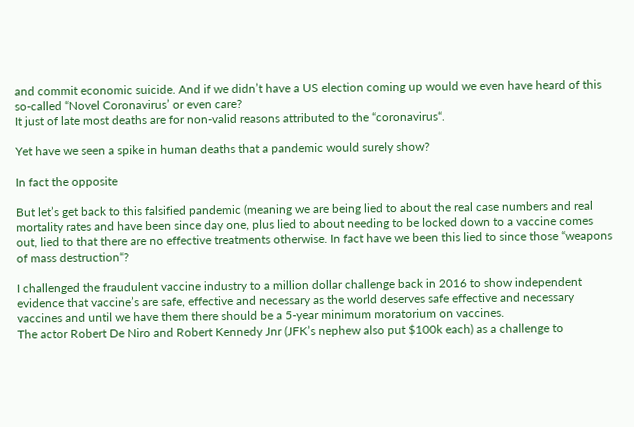and commit economic suicide. And if we didn’t have a US election coming up would we even have heard of this so-called “Novel Coronavirus’ or even care?
It just of late most deaths are for non-valid reasons attributed to the “coronavirus“.

Yet have we seen a spike in human deaths that a pandemic would surely show?

In fact the opposite

But let’s get back to this falsified pandemic (meaning we are being lied to about the real case numbers and real mortality rates and have been since day one, plus lied to about needing to be locked down to a vaccine comes out, lied to that there are no effective treatments otherwise. In fact have we been this lied to since those “weapons of mass destruction“?

I challenged the fraudulent vaccine industry to a million dollar challenge back in 2016 to show independent evidence that vaccine’s are safe, effective and necessary as the world deserves safe effective and necessary vaccines and until we have them there should be a 5-year minimum moratorium on vaccines.
The actor Robert De Niro and Robert Kennedy Jnr (JFK’s nephew also put $100k each) as a challenge to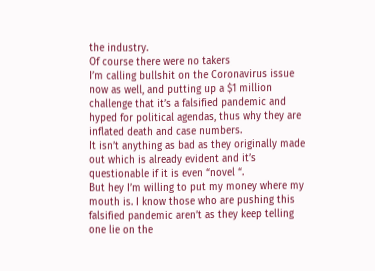the industry.
Of course there were no takers
I’m calling bullshit on the Coronavirus issue now as well, and putting up a $1 million challenge that it’s a falsified pandemic and hyped for political agendas, thus why they are inflated death and case numbers.
It isn’t anything as bad as they originally made out which is already evident and it’s questionable if it is even “novel “.
But hey I’m willing to put my money where my mouth is. I know those who are pushing this falsified pandemic aren’t as they keep telling one lie on the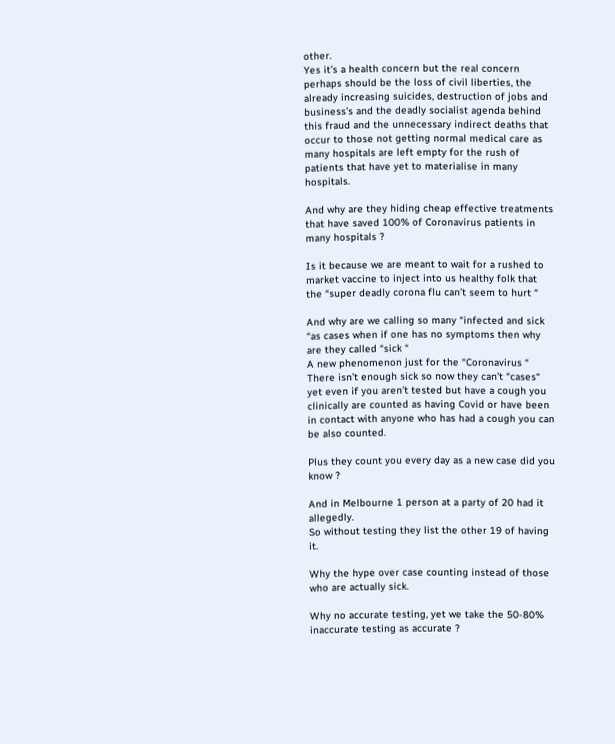other.
Yes it’s a health concern but the real concern perhaps should be the loss of civil liberties, the already increasing suicides, destruction of jobs and business’s and the deadly socialist agenda behind this fraud and the unnecessary indirect deaths that occur to those not getting normal medical care as many hospitals are left empty for the rush of patients that have yet to materialise in many hospitals.

And why are they hiding cheap effective treatments that have saved 100% of Coronavirus patients in many hospitals ?

Is it because we are meant to wait for a rushed to market vaccine to inject into us healthy folk that the “super deadly corona flu can’t seem to hurt “

And why are we calling so many “infected and sick “as cases when if one has no symptoms then why are they called “sick “
A new phenomenon just for the “Coronavirus “
There isn’t enough sick so now they can’t “cases“ yet even if you aren’t tested but have a cough you clinically are counted as having Covid or have been in contact with anyone who has had a cough you can be also counted.

Plus they count you every day as a new case did you know ?

And in Melbourne 1 person at a party of 20 had it allegedly.
So without testing they list the other 19 of having it.

Why the hype over case counting instead of those who are actually sick.

Why no accurate testing, yet we take the 50-80% inaccurate testing as accurate ?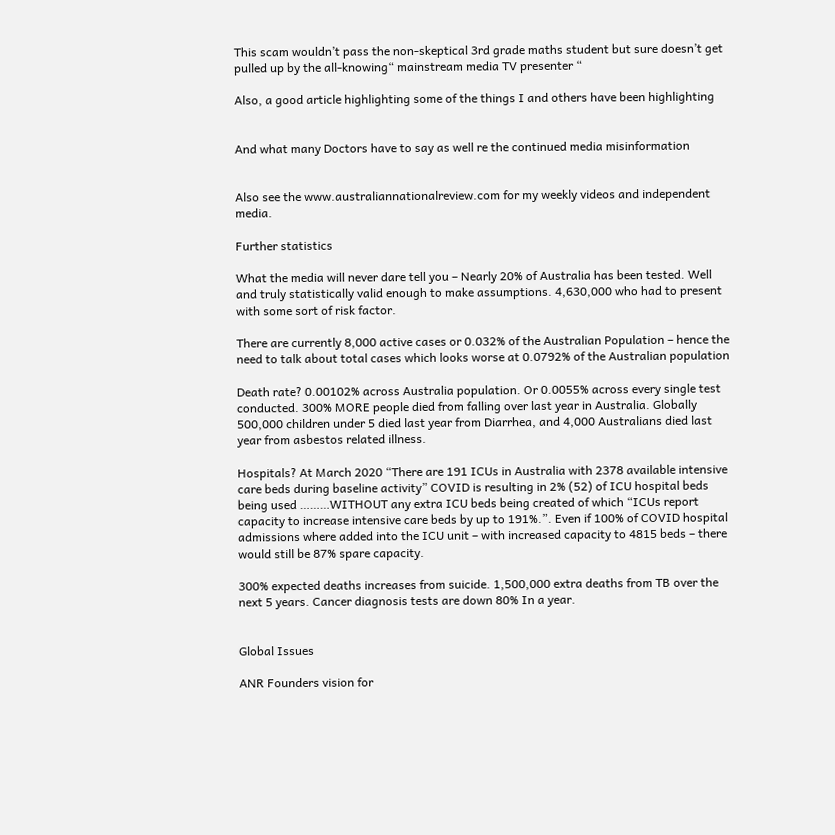This scam wouldn’t pass the non-skeptical 3rd grade maths student but sure doesn’t get pulled up by the all-knowing“ mainstream media TV presenter “

Also, a good article highlighting some of the things I and others have been highlighting


And what many Doctors have to say as well re the continued media misinformation


Also see the www.australiannationalreview.com for my weekly videos and independent media.

Further statistics

What the media will never dare tell you – Nearly 20% of Australia has been tested. Well and truly statistically valid enough to make assumptions. 4,630,000 who had to present with some sort of risk factor.

There are currently 8,000 active cases or 0.032% of the Australian Population – hence the need to talk about total cases which looks worse at 0.0792% of the Australian population

Death rate? 0.00102% across Australia population. Or 0.0055% across every single test conducted. 300% MORE people died from falling over last year in Australia. Globally 500,000 children under 5 died last year from Diarrhea, and 4,000 Australians died last year from asbestos related illness.

Hospitals? At March 2020 “There are 191 ICUs in Australia with 2378 available intensive care beds during baseline activity” COVID is resulting in 2% (52) of ICU hospital beds being used ………WITHOUT any extra ICU beds being created of which “ICUs report capacity to increase intensive care beds by up to 191%.”. Even if 100% of COVID hospital admissions where added into the ICU unit – with increased capacity to 4815 beds – there would still be 87% spare capacity.

300% expected deaths increases from suicide. 1,500,000 extra deaths from TB over the next 5 years. Cancer diagnosis tests are down 80% In a year.


Global Issues

ANR Founders vision for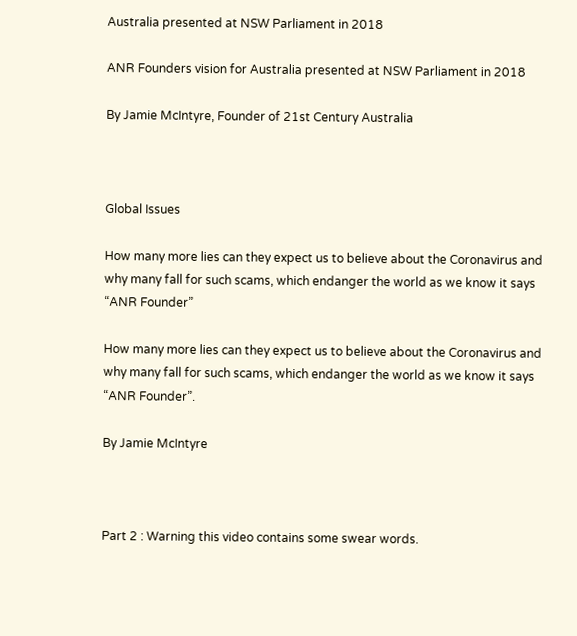Australia presented at NSW Parliament in 2018

ANR Founders vision for Australia presented at NSW Parliament in 2018

By Jamie McIntyre, Founder of 21st Century Australia



Global Issues

How many more lies can they expect us to believe about the Coronavirus and why many fall for such scams, which endanger the world as we know it says “ANR Founder”

How many more lies can they expect us to believe about the Coronavirus and why many fall for such scams, which endanger the world as we know it says “ANR Founder”.

By Jamie McIntyre



Part 2 : Warning this video contains some swear words.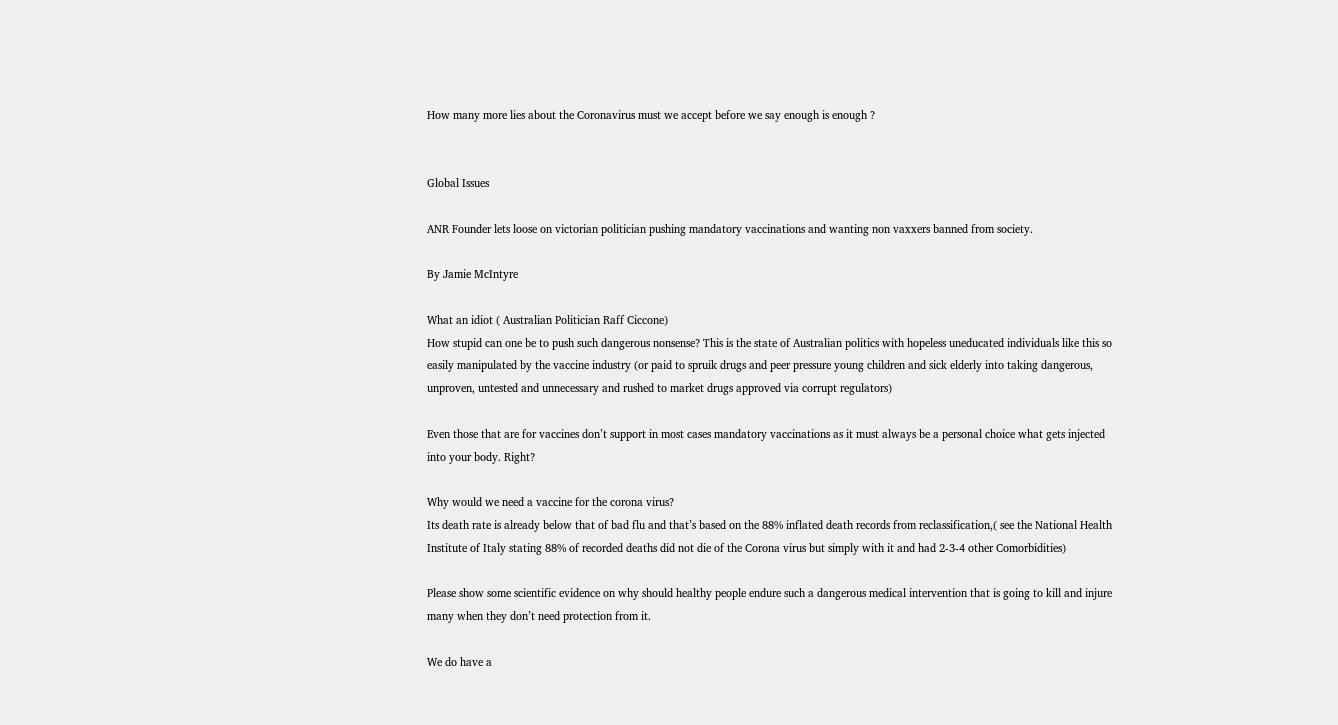How many more lies about the Coronavirus must we accept before we say enough is enough ?


Global Issues

ANR Founder lets loose on victorian politician pushing mandatory vaccinations and wanting non vaxxers banned from society.

By Jamie McIntyre

What an idiot ( Australian Politician Raff Ciccone)
How stupid can one be to push such dangerous nonsense? This is the state of Australian politics with hopeless uneducated individuals like this so easily manipulated by the vaccine industry (or paid to spruik drugs and peer pressure young children and sick elderly into taking dangerous, unproven, untested and unnecessary and rushed to market drugs approved via corrupt regulators)

Even those that are for vaccines don’t support in most cases mandatory vaccinations as it must always be a personal choice what gets injected into your body. Right?

Why would we need a vaccine for the corona virus?
Its death rate is already below that of bad flu and that’s based on the 88% inflated death records from reclassification,( see the National Health Institute of Italy stating 88% of recorded deaths did not die of the Corona virus but simply with it and had 2-3-4 other Comorbidities)

Please show some scientific evidence on why should healthy people endure such a dangerous medical intervention that is going to kill and injure many when they don’t need protection from it.

We do have a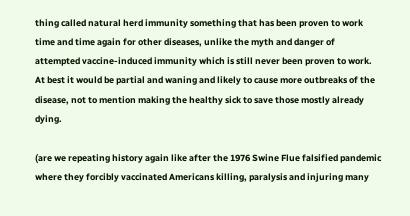thing called natural herd immunity something that has been proven to work time and time again for other diseases, unlike the myth and danger of attempted vaccine-induced immunity which is still never been proven to work.
At best it would be partial and waning and likely to cause more outbreaks of the disease, not to mention making the healthy sick to save those mostly already dying.

(are we repeating history again like after the 1976 Swine Flue falsified pandemic where they forcibly vaccinated Americans killing, paralysis and injuring many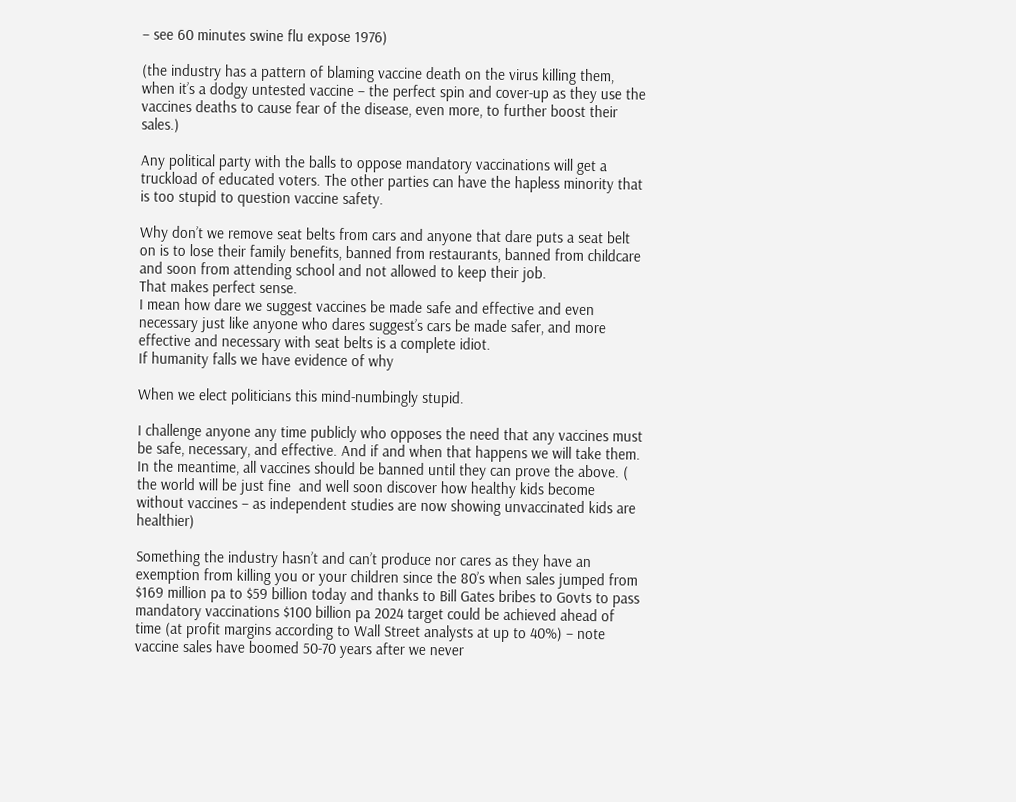– see 60 minutes swine flu expose 1976)

(the industry has a pattern of blaming vaccine death on the virus killing them, when it’s a dodgy untested vaccine – the perfect spin and cover-up as they use the vaccines deaths to cause fear of the disease, even more, to further boost their sales.)

Any political party with the balls to oppose mandatory vaccinations will get a truckload of educated voters. The other parties can have the hapless minority that is too stupid to question vaccine safety.

Why don’t we remove seat belts from cars and anyone that dare puts a seat belt on is to lose their family benefits, banned from restaurants, banned from childcare and soon from attending school and not allowed to keep their job.
That makes perfect sense.
I mean how dare we suggest vaccines be made safe and effective and even necessary just like anyone who dares suggest’s cars be made safer, and more effective and necessary with seat belts is a complete idiot.
If humanity falls we have evidence of why

When we elect politicians this mind-numbingly stupid.

I challenge anyone any time publicly who opposes the need that any vaccines must be safe, necessary, and effective. And if and when that happens we will take them.
In the meantime, all vaccines should be banned until they can prove the above. ( the world will be just fine  and well soon discover how healthy kids become without vaccines – as independent studies are now showing unvaccinated kids are healthier)

Something the industry hasn’t and can’t produce nor cares as they have an exemption from killing you or your children since the 80’s when sales jumped from $169 million pa to $59 billion today and thanks to Bill Gates bribes to Govts to pass mandatory vaccinations $100 billion pa 2024 target could be achieved ahead of time (at profit margins according to Wall Street analysts at up to 40%) – note vaccine sales have boomed 50-70 years after we never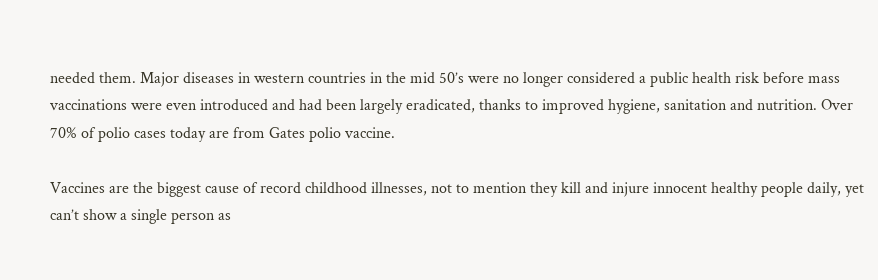needed them. Major diseases in western countries in the mid 50’s were no longer considered a public health risk before mass vaccinations were even introduced and had been largely eradicated, thanks to improved hygiene, sanitation and nutrition. Over 70% of polio cases today are from Gates polio vaccine.

Vaccines are the biggest cause of record childhood illnesses, not to mention they kill and injure innocent healthy people daily, yet can’t show a single person as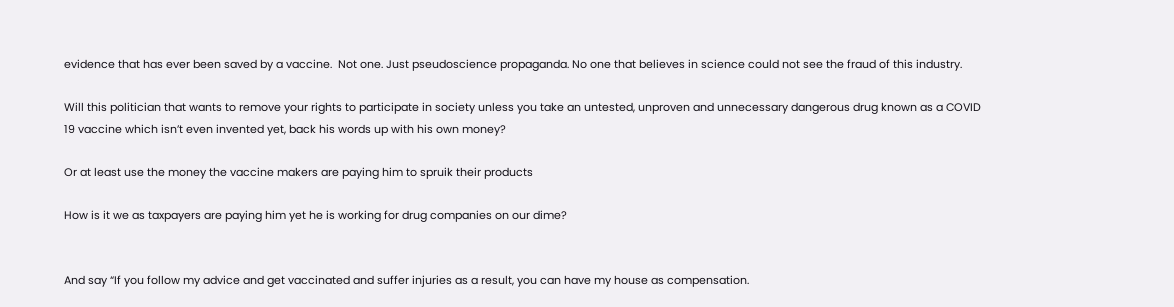evidence that has ever been saved by a vaccine.  Not one. Just pseudoscience propaganda. No one that believes in science could not see the fraud of this industry.

Will this politician that wants to remove your rights to participate in society unless you take an untested, unproven and unnecessary dangerous drug known as a COVID 19 vaccine which isn’t even invented yet, back his words up with his own money?

Or at least use the money the vaccine makers are paying him to spruik their products

How is it we as taxpayers are paying him yet he is working for drug companies on our dime?


And say “If you follow my advice and get vaccinated and suffer injuries as a result, you can have my house as compensation.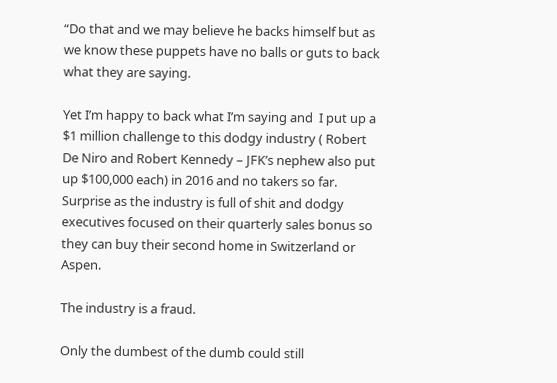“Do that and we may believe he backs himself but as we know these puppets have no balls or guts to back what they are saying.

Yet I’m happy to back what I’m saying and  I put up a $1 million challenge to this dodgy industry ( Robert De Niro and Robert Kennedy – JFK’s nephew also put up $100,000 each) in 2016 and no takers so far. Surprise as the industry is full of shit and dodgy executives focused on their quarterly sales bonus so they can buy their second home in Switzerland or Aspen.

The industry is a fraud.

Only the dumbest of the dumb could still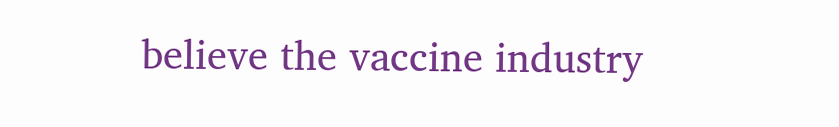believe the vaccine industry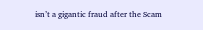isn’t a gigantic fraud after the Scam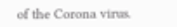of the Corona virus.